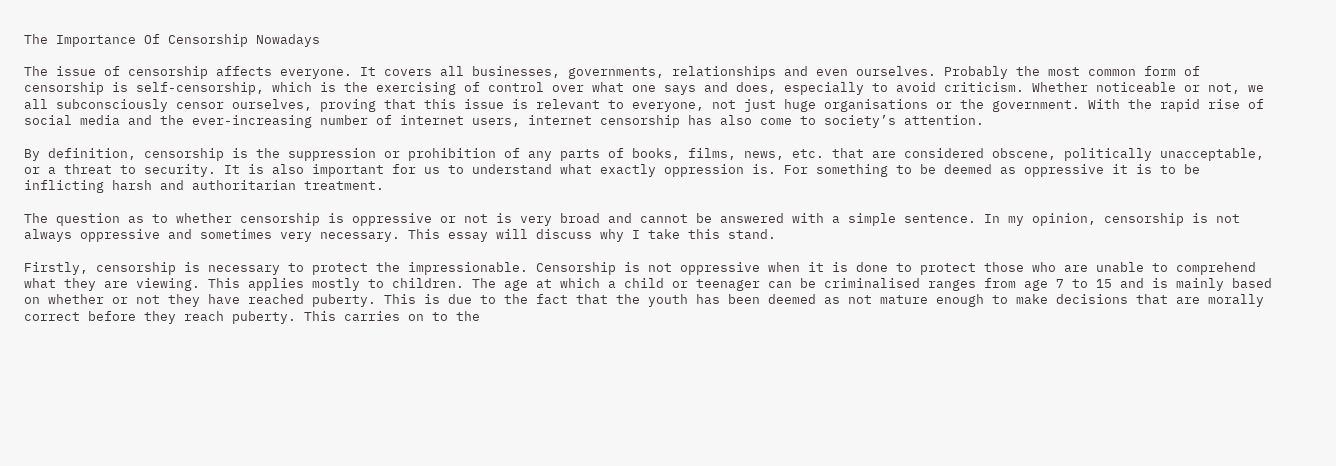The Importance Of Censorship Nowadays

The issue of censorship affects everyone. It covers all businesses, governments, relationships and even ourselves. Probably the most common form of censorship is self-censorship, which is the exercising of control over what one says and does, especially to avoid criticism. Whether noticeable or not, we all subconsciously censor ourselves, proving that this issue is relevant to everyone, not just huge organisations or the government. With the rapid rise of social media and the ever-increasing number of internet users, internet censorship has also come to society’s attention.

By definition, censorship is the suppression or prohibition of any parts of books, films, news, etc. that are considered obscene, politically unacceptable, or a threat to security. It is also important for us to understand what exactly oppression is. For something to be deemed as oppressive it is to be inflicting harsh and authoritarian treatment.

The question as to whether censorship is oppressive or not is very broad and cannot be answered with a simple sentence. In my opinion, censorship is not always oppressive and sometimes very necessary. This essay will discuss why I take this stand.

Firstly, censorship is necessary to protect the impressionable. Censorship is not oppressive when it is done to protect those who are unable to comprehend what they are viewing. This applies mostly to children. The age at which a child or teenager can be criminalised ranges from age 7 to 15 and is mainly based on whether or not they have reached puberty. This is due to the fact that the youth has been deemed as not mature enough to make decisions that are morally correct before they reach puberty. This carries on to the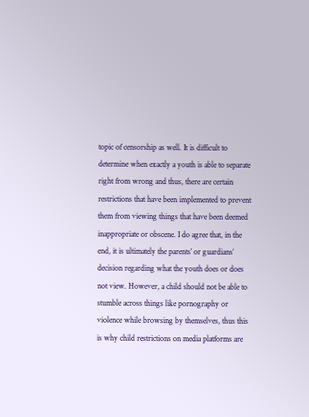topic of censorship as well. It is difficult to determine when exactly a youth is able to separate right from wrong and thus, there are certain restrictions that have been implemented to prevent them from viewing things that have been deemed inappropriate or obscene. I do agree that, in the end, it is ultimately the parents’ or guardians’ decision regarding what the youth does or does not view. However, a child should not be able to stumble across things like pornography or violence while browsing by themselves, thus this is why child restrictions on media platforms are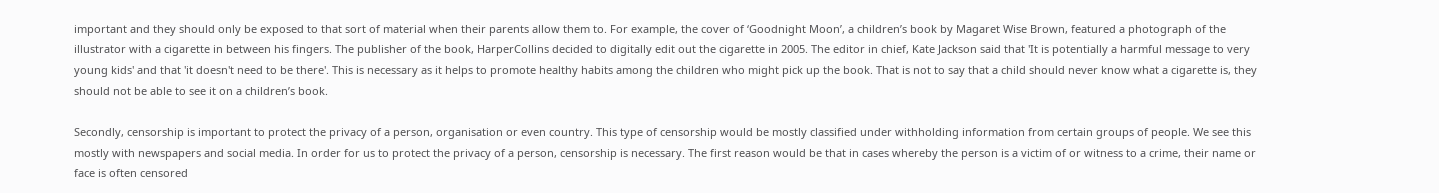important and they should only be exposed to that sort of material when their parents allow them to. For example, the cover of ‘Goodnight Moon’, a children’s book by Magaret Wise Brown, featured a photograph of the illustrator with a cigarette in between his fingers. The publisher of the book, HarperCollins decided to digitally edit out the cigarette in 2005. The editor in chief, Kate Jackson said that 'It is potentially a harmful message to very young kids' and that 'it doesn't need to be there'. This is necessary as it helps to promote healthy habits among the children who might pick up the book. That is not to say that a child should never know what a cigarette is, they should not be able to see it on a children’s book.

Secondly, censorship is important to protect the privacy of a person, organisation or even country. This type of censorship would be mostly classified under withholding information from certain groups of people. We see this mostly with newspapers and social media. In order for us to protect the privacy of a person, censorship is necessary. The first reason would be that in cases whereby the person is a victim of or witness to a crime, their name or face is often censored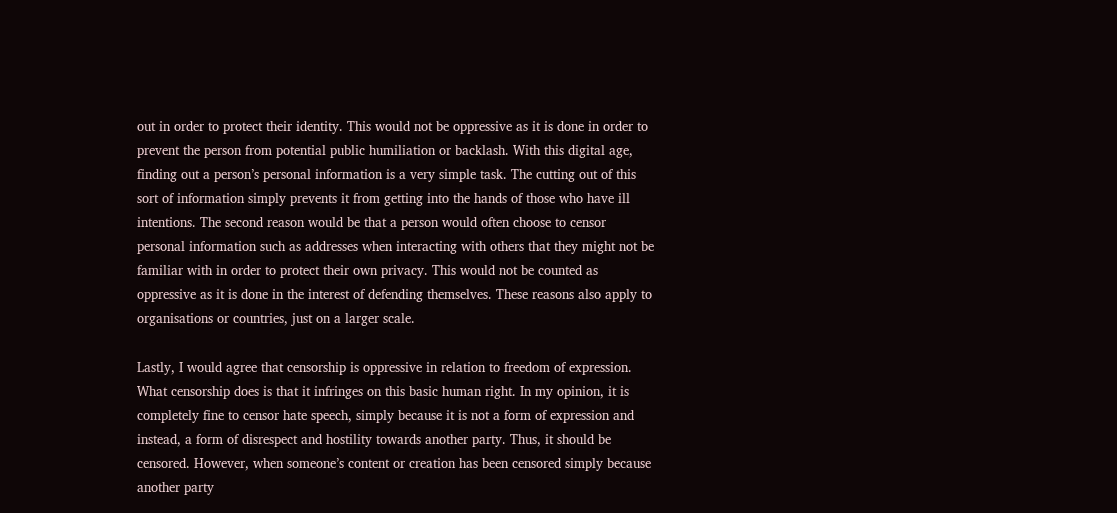out in order to protect their identity. This would not be oppressive as it is done in order to prevent the person from potential public humiliation or backlash. With this digital age, finding out a person’s personal information is a very simple task. The cutting out of this sort of information simply prevents it from getting into the hands of those who have ill intentions. The second reason would be that a person would often choose to censor personal information such as addresses when interacting with others that they might not be familiar with in order to protect their own privacy. This would not be counted as oppressive as it is done in the interest of defending themselves. These reasons also apply to organisations or countries, just on a larger scale.

Lastly, I would agree that censorship is oppressive in relation to freedom of expression. What censorship does is that it infringes on this basic human right. In my opinion, it is completely fine to censor hate speech, simply because it is not a form of expression and instead, a form of disrespect and hostility towards another party. Thus, it should be censored. However, when someone’s content or creation has been censored simply because another party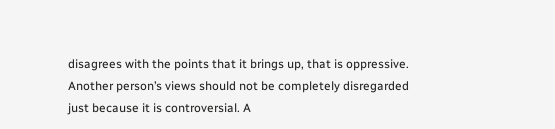disagrees with the points that it brings up, that is oppressive. Another person’s views should not be completely disregarded just because it is controversial. A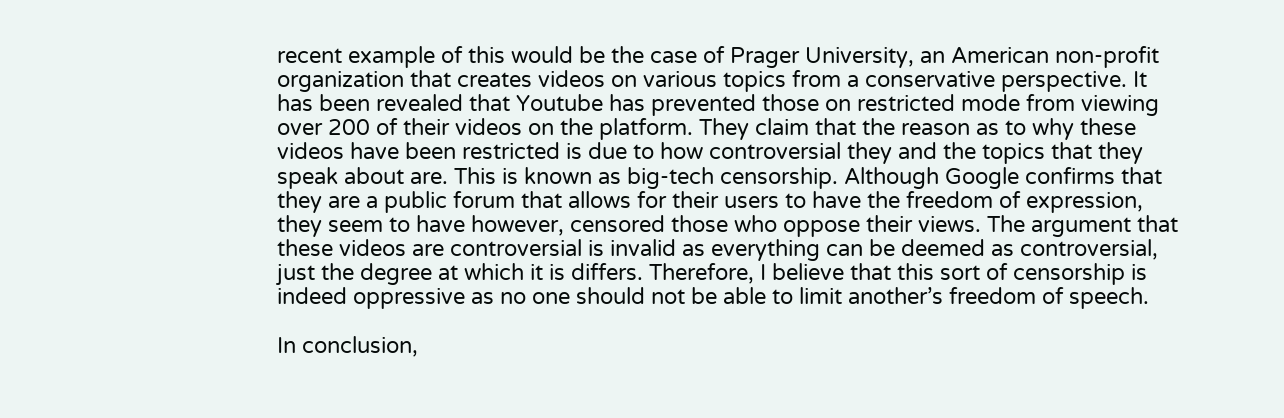recent example of this would be the case of Prager University, an American non-profit organization that creates videos on various topics from a conservative perspective. It has been revealed that Youtube has prevented those on restricted mode from viewing over 200 of their videos on the platform. They claim that the reason as to why these videos have been restricted is due to how controversial they and the topics that they speak about are. This is known as big-tech censorship. Although Google confirms that they are a public forum that allows for their users to have the freedom of expression, they seem to have however, censored those who oppose their views. The argument that these videos are controversial is invalid as everything can be deemed as controversial, just the degree at which it is differs. Therefore, I believe that this sort of censorship is indeed oppressive as no one should not be able to limit another’s freedom of speech.

In conclusion,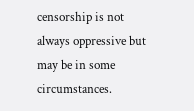censorship is not always oppressive but may be in some circumstances.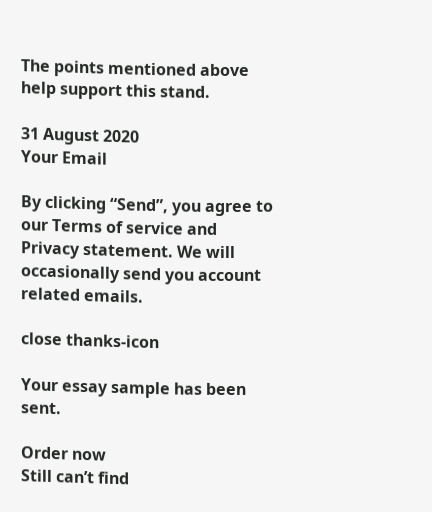The points mentioned above help support this stand.

31 August 2020
Your Email

By clicking “Send”, you agree to our Terms of service and  Privacy statement. We will occasionally send you account related emails.

close thanks-icon

Your essay sample has been sent.

Order now
Still can’t find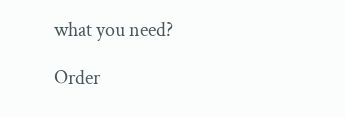what you need?

Order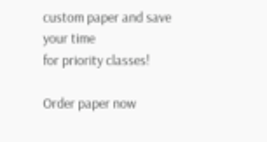custom paper and save your time
for priority classes!

Order paper now